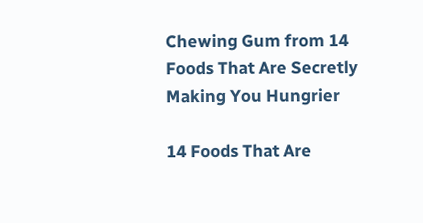Chewing Gum from 14 Foods That Are Secretly Making You Hungrier

14 Foods That Are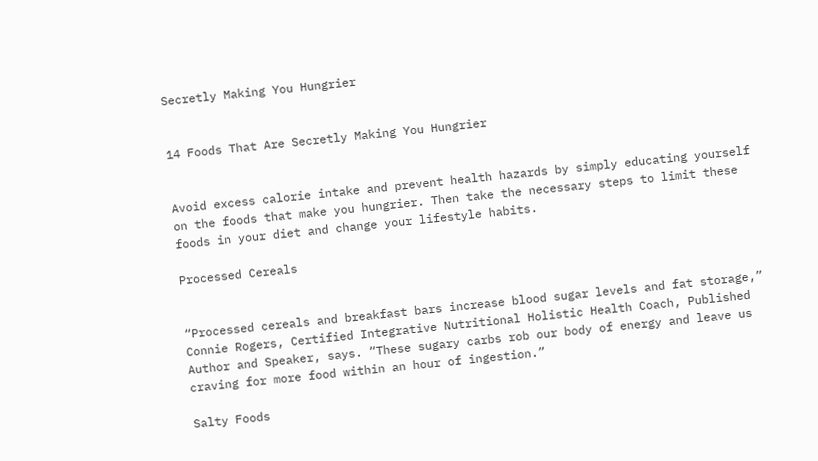Secretly Making You Hungrier


14 Foods That Are Secretly Making You Hungrier


Avoid excess calorie intake and prevent health hazards by simply educating yourself on the foods that make you hungrier. Then take the necessary steps to limit these foods in your diet and change your lifestyle habits.

Processed Cereals


“Processed cereals and breakfast bars increase blood sugar levels and fat storage,” Connie Rogers, Certified Integrative Nutritional Holistic Health Coach, Published Author and Speaker, says. “These sugary carbs rob our body of energy and leave us craving for more food within an hour of ingestion.”

Salty Foods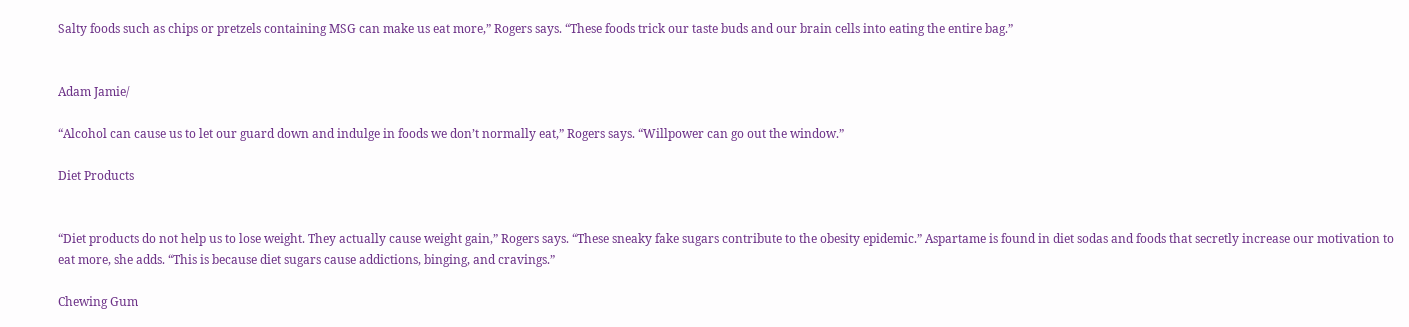Salty foods such as chips or pretzels containing MSG can make us eat more,” Rogers says. “These foods trick our taste buds and our brain cells into eating the entire bag.”


Adam Jamie/

“Alcohol can cause us to let our guard down and indulge in foods we don’t normally eat,” Rogers says. “Willpower can go out the window.”

Diet Products


“Diet products do not help us to lose weight. They actually cause weight gain,” Rogers says. “These sneaky fake sugars contribute to the obesity epidemic.” Aspartame is found in diet sodas and foods that secretly increase our motivation to eat more, she adds. “This is because diet sugars cause addictions, binging, and cravings.”

Chewing Gum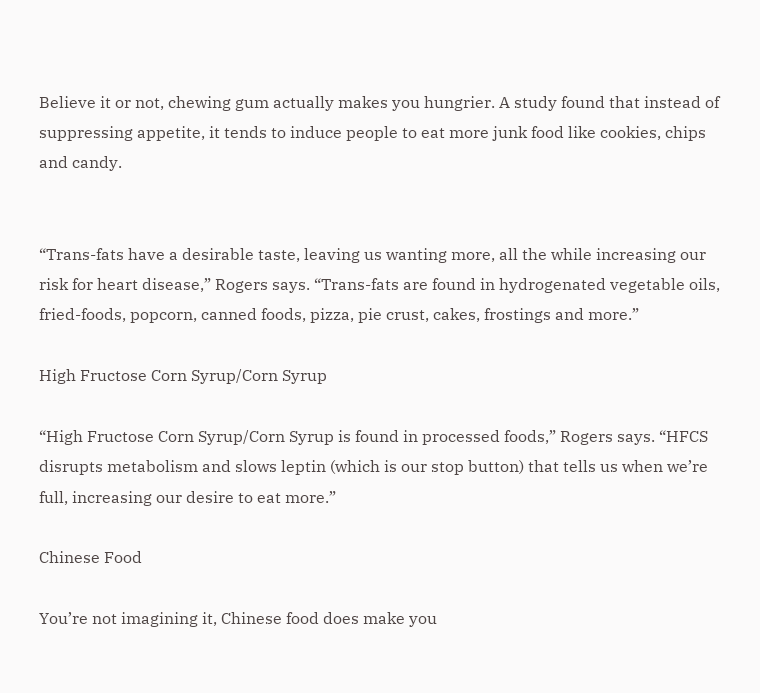Believe it or not, chewing gum actually makes you hungrier. A study found that instead of suppressing appetite, it tends to induce people to eat more junk food like cookies, chips and candy.


“Trans-fats have a desirable taste, leaving us wanting more, all the while increasing our risk for heart disease,” Rogers says. “Trans-fats are found in hydrogenated vegetable oils, fried-foods, popcorn, canned foods, pizza, pie crust, cakes, frostings and more.”

High Fructose Corn Syrup/Corn Syrup

“High Fructose Corn Syrup/Corn Syrup is found in processed foods,” Rogers says. “HFCS disrupts metabolism and slows leptin (which is our stop button) that tells us when we’re full, increasing our desire to eat more.”

Chinese Food

You’re not imagining it, Chinese food does make you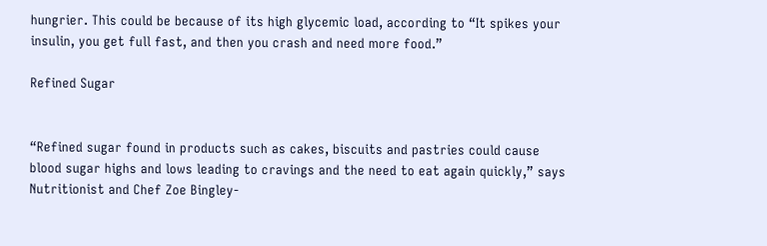hungrier. This could be because of its high glycemic load, according to “It spikes your insulin, you get full fast, and then you crash and need more food.”

Refined Sugar


“Refined sugar found in products such as cakes, biscuits and pastries could cause blood sugar highs and lows leading to cravings and the need to eat again quickly,” says Nutritionist and Chef Zoe Bingley-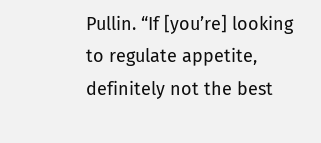Pullin. “If [you’re] looking to regulate appetite, definitely not the best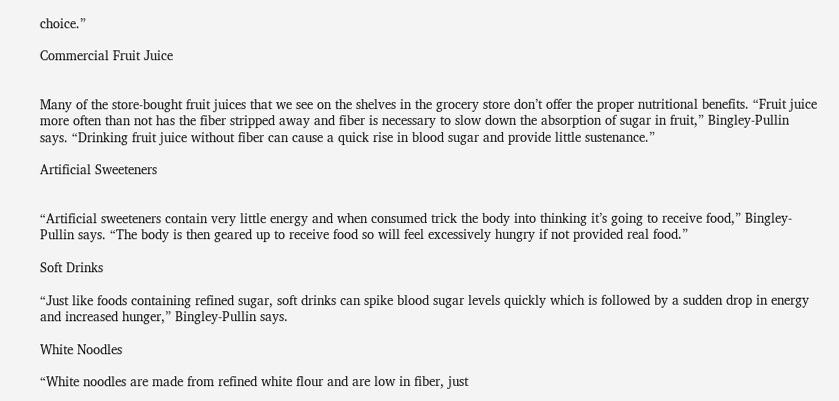choice.”

Commercial Fruit Juice


Many of the store-bought fruit juices that we see on the shelves in the grocery store don’t offer the proper nutritional benefits. “Fruit juice more often than not has the fiber stripped away and fiber is necessary to slow down the absorption of sugar in fruit,” Bingley-Pullin says. “Drinking fruit juice without fiber can cause a quick rise in blood sugar and provide little sustenance.”

Artificial Sweeteners


“Artificial sweeteners contain very little energy and when consumed trick the body into thinking it’s going to receive food,” Bingley-Pullin says. “The body is then geared up to receive food so will feel excessively hungry if not provided real food.”

Soft Drinks

“Just like foods containing refined sugar, soft drinks can spike blood sugar levels quickly which is followed by a sudden drop in energy and increased hunger,” Bingley-Pullin says.

White Noodles

“White noodles are made from refined white flour and are low in fiber, just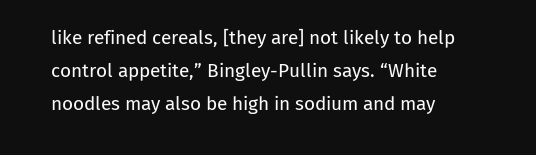like refined cereals, [they are] not likely to help control appetite,” Bingley-Pullin says. “White noodles may also be high in sodium and may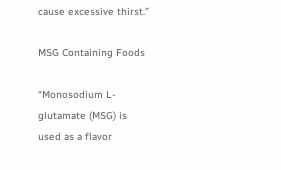cause excessive thirst.”

MSG Containing Foods

“Monosodium L-glutamate (MSG) is used as a flavor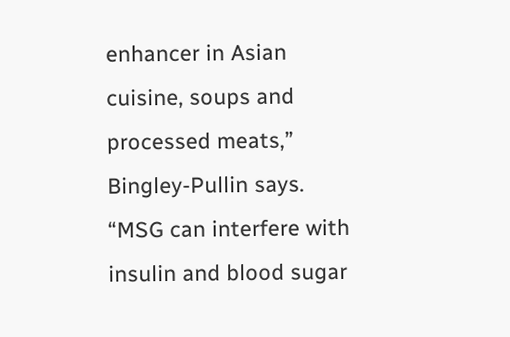enhancer in Asian cuisine, soups and processed meats,” Bingley-Pullin says. “MSG can interfere with insulin and blood sugar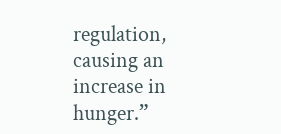regulation, causing an increase in hunger.”